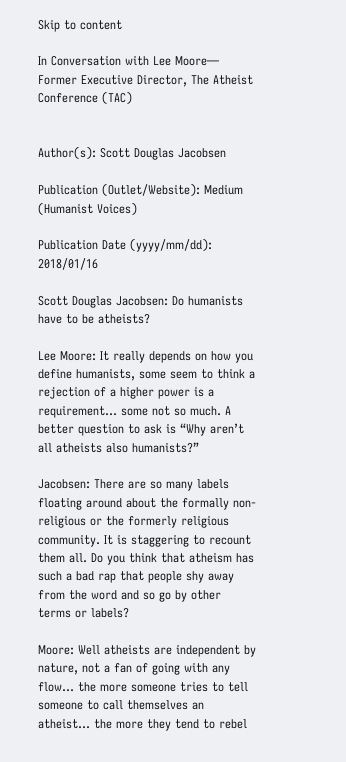Skip to content

In Conversation with Lee Moore— Former Executive Director, The Atheist Conference (TAC)


Author(s): Scott Douglas Jacobsen

Publication (Outlet/Website): Medium (Humanist Voices)

Publication Date (yyyy/mm/dd): 2018/01/16

Scott Douglas Jacobsen: Do humanists have to be atheists?

Lee Moore: It really depends on how you define humanists, some seem to think a rejection of a higher power is a requirement… some not so much. A better question to ask is “Why aren’t all atheists also humanists?”

Jacobsen: There are so many labels floating around about the formally non-religious or the formerly religious community. It is staggering to recount them all. Do you think that atheism has such a bad rap that people shy away from the word and so go by other terms or labels?

Moore: Well atheists are independent by nature, not a fan of going with any flow… the more someone tries to tell someone to call themselves an atheist… the more they tend to rebel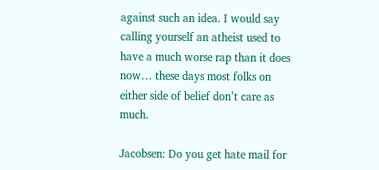against such an idea. I would say calling yourself an atheist used to have a much worse rap than it does now… these days most folks on either side of belief don’t care as much.

Jacobsen: Do you get hate mail for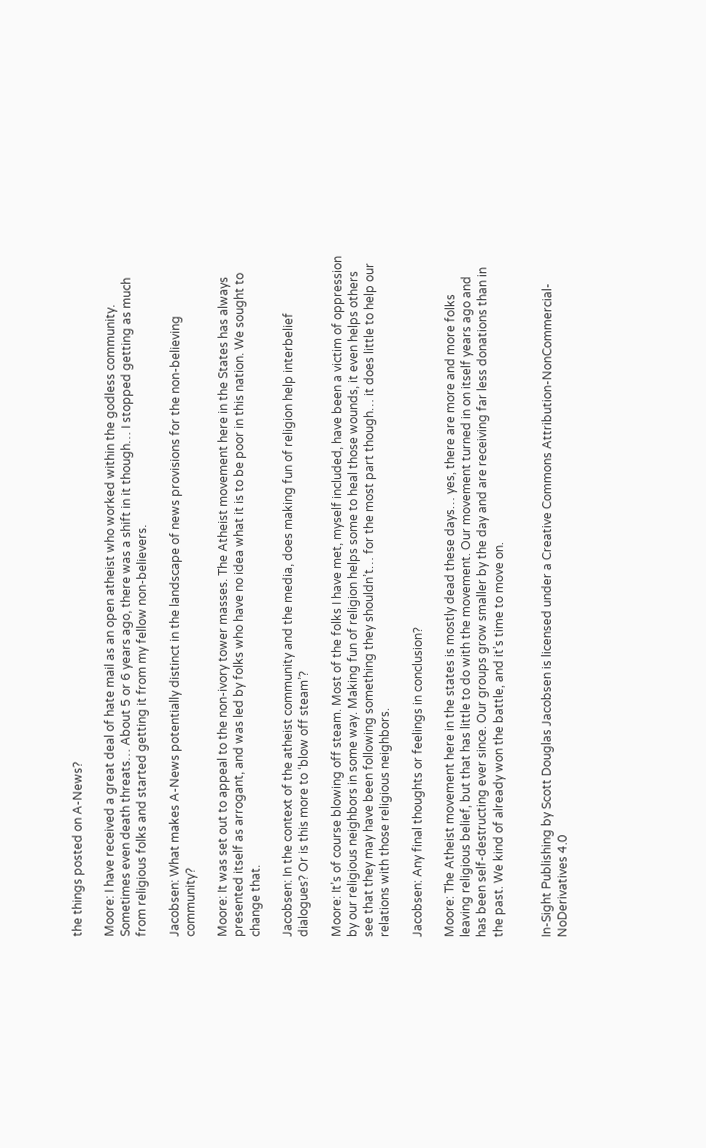the things posted on A-News?

Moore: I have received a great deal of hate mail as an open atheist who worked within the godless community. Sometimes even death threats… About 5 or 6 years ago, there was a shift in it though… I stopped getting as much from religious folks and started getting it from my fellow non-believers.

Jacobsen: What makes A-News potentially distinct in the landscape of news provisions for the non-believing community?

Moore: It was set out to appeal to the non-ivory tower masses. The Atheist movement here in the States has always presented itself as arrogant, and was led by folks who have no idea what it is to be poor in this nation. We sought to change that.

Jacobsen: In the context of the atheist community and the media, does making fun of religion help interbelief dialogues? Or is this more to ‘blow off steam’?

Moore: It’s of course blowing off steam. Most of the folks I have met, myself included, have been a victim of oppression by our religious neighbors in some way. Making fun of religion helps some to heal those wounds, it even helps others see that they may have been following something they shouldn’t… for the most part though… it does little to help our relations with those religious neighbors.

Jacobsen: Any final thoughts or feelings in conclusion?

Moore: The Atheist movement here in the states is mostly dead these days… yes, there are more and more folks leaving religious belief, but that has little to do with the movement. Our movement turned in on itself years ago and has been self-destructing ever since. Our groups grow smaller by the day and are receiving far less donations than in the past. We kind of already won the battle, and it’s time to move on.


In-Sight Publishing by Scott Douglas Jacobsen is licensed under a Creative Commons Attribution-NonCommercial-NoDerivatives 4.0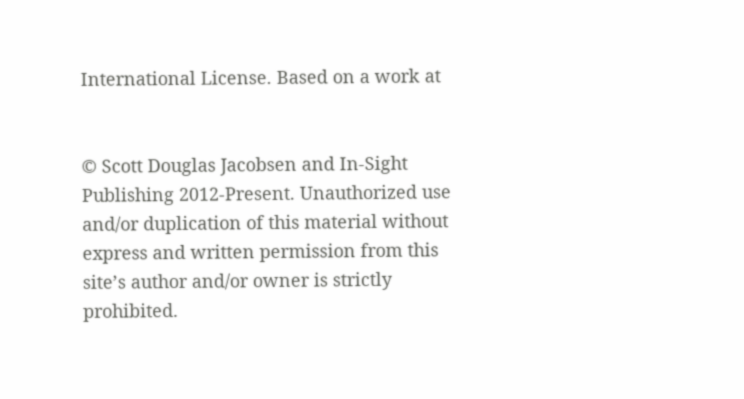International License. Based on a work at


© Scott Douglas Jacobsen and In-Sight Publishing 2012-Present. Unauthorized use and/or duplication of this material without express and written permission from this site’s author and/or owner is strictly prohibited.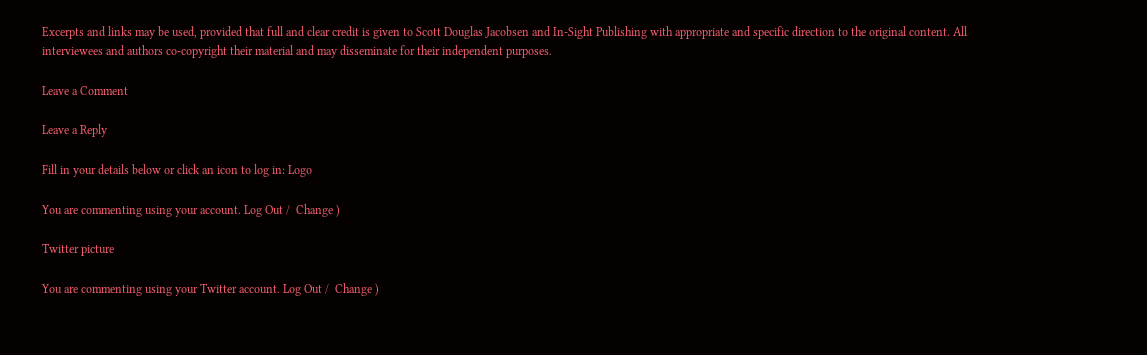Excerpts and links may be used, provided that full and clear credit is given to Scott Douglas Jacobsen and In-Sight Publishing with appropriate and specific direction to the original content. All interviewees and authors co-copyright their material and may disseminate for their independent purposes.

Leave a Comment

Leave a Reply

Fill in your details below or click an icon to log in: Logo

You are commenting using your account. Log Out /  Change )

Twitter picture

You are commenting using your Twitter account. Log Out /  Change )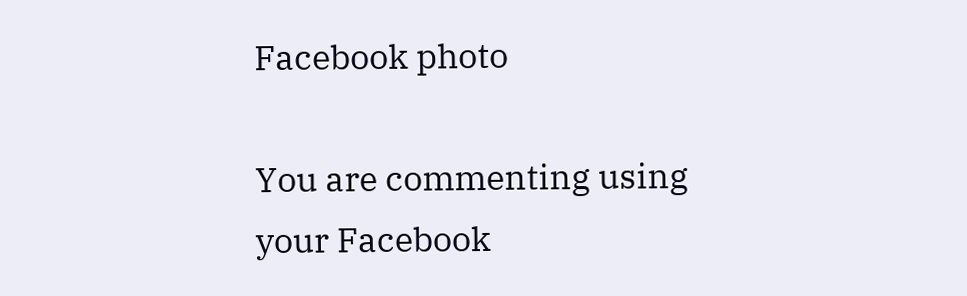Facebook photo

You are commenting using your Facebook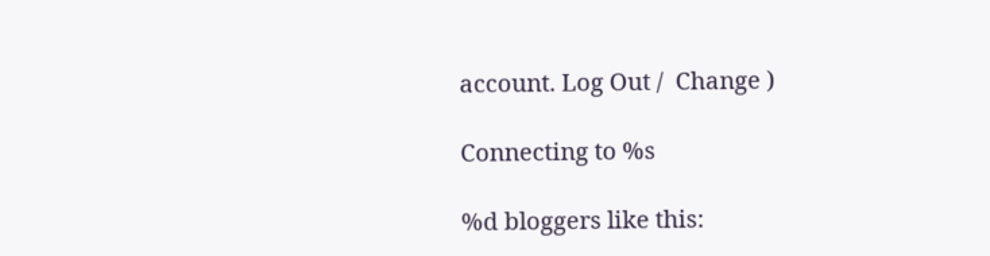account. Log Out /  Change )

Connecting to %s

%d bloggers like this: